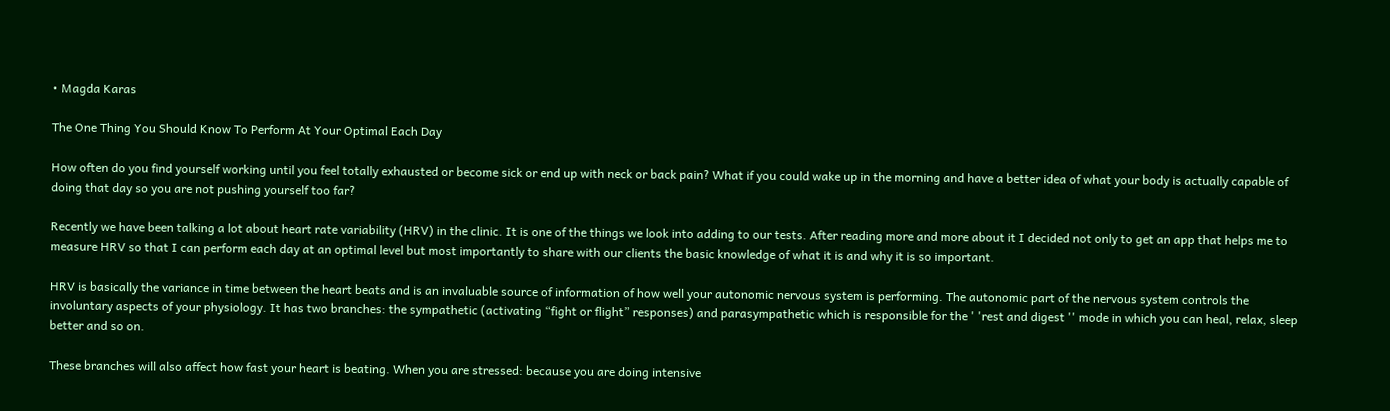• Magda Karas

The One Thing You Should Know To Perform At Your Optimal Each Day

How often do you find yourself working until you feel totally exhausted or become sick or end up with neck or back pain? What if you could wake up in the morning and have a better idea of what your body is actually capable of doing that day so you are not pushing yourself too far?

Recently we have been talking a lot about heart rate variability (HRV) in the clinic. It is one of the things we look into adding to our tests. After reading more and more about it I decided not only to get an app that helps me to measure HRV so that I can perform each day at an optimal level but most importantly to share with our clients the basic knowledge of what it is and why it is so important.

HRV is basically the variance in time between the heart beats and is an invaluable source of information of how well your autonomic nervous system is performing. The autonomic part of the nervous system controls the involuntary aspects of your physiology. It has two branches: the sympathetic (activating “fight or flight” responses) and parasympathetic which is responsible for the ' 'rest and digest '' mode in which you can heal, relax, sleep better and so on.

These branches will also affect how fast your heart is beating. When you are stressed: because you are doing intensive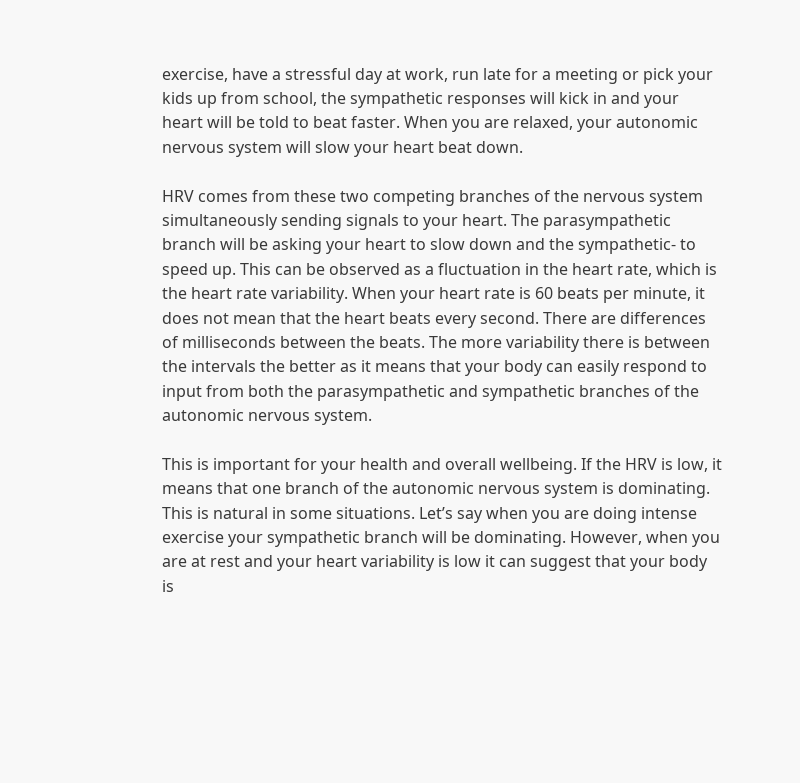exercise, have a stressful day at work, run late for a meeting or pick your kids up from school, the sympathetic responses will kick in and your heart will be told to beat faster. When you are relaxed, your autonomic nervous system will slow your heart beat down.

HRV comes from these two competing branches of the nervous system simultaneously sending signals to your heart. The parasympathetic branch will be asking your heart to slow down and the sympathetic- to speed up. This can be observed as a fluctuation in the heart rate, which is the heart rate variability. When your heart rate is 60 beats per minute, it does not mean that the heart beats every second. There are differences of milliseconds between the beats. The more variability there is between the intervals the better as it means that your body can easily respond to input from both the parasympathetic and sympathetic branches of the autonomic nervous system.

This is important for your health and overall wellbeing. If the HRV is low, it means that one branch of the autonomic nervous system is dominating. This is natural in some situations. Let’s say when you are doing intense exercise your sympathetic branch will be dominating. However, when you are at rest and your heart variability is low it can suggest that your body is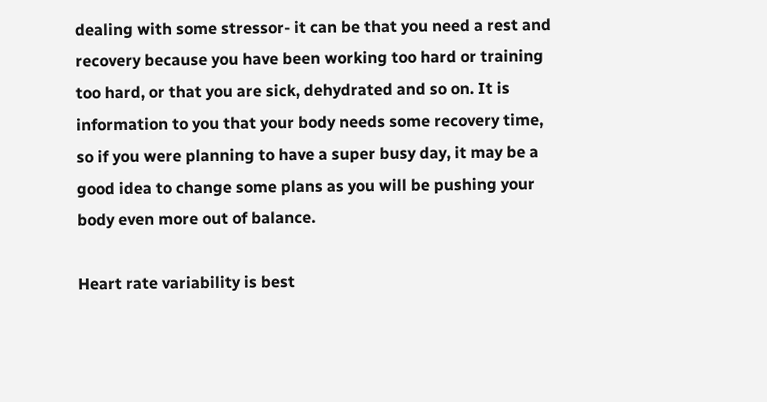dealing with some stressor- it can be that you need a rest and recovery because you have been working too hard or training too hard, or that you are sick, dehydrated and so on. It is information to you that your body needs some recovery time, so if you were planning to have a super busy day, it may be a good idea to change some plans as you will be pushing your body even more out of balance.

Heart rate variability is best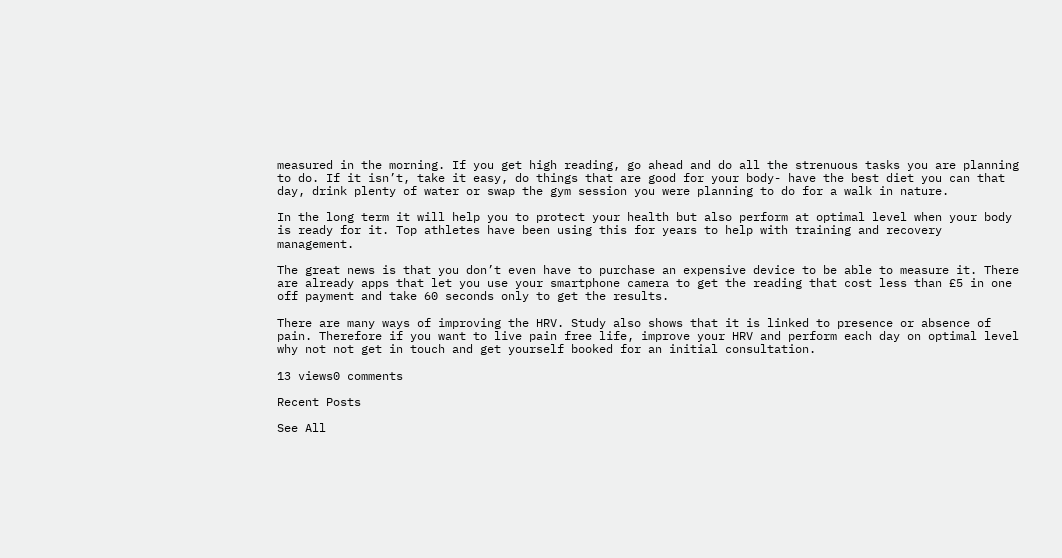measured in the morning. If you get high reading, go ahead and do all the strenuous tasks you are planning to do. If it isn’t, take it easy, do things that are good for your body- have the best diet you can that day, drink plenty of water or swap the gym session you were planning to do for a walk in nature.

In the long term it will help you to protect your health but also perform at optimal level when your body is ready for it. Top athletes have been using this for years to help with training and recovery management.

The great news is that you don’t even have to purchase an expensive device to be able to measure it. There are already apps that let you use your smartphone camera to get the reading that cost less than £5 in one off payment and take 60 seconds only to get the results.

There are many ways of improving the HRV. Study also shows that it is linked to presence or absence of pain. Therefore if you want to live pain free life, improve your HRV and perform each day on optimal level why not not get in touch and get yourself booked for an initial consultation.

13 views0 comments

Recent Posts

See All